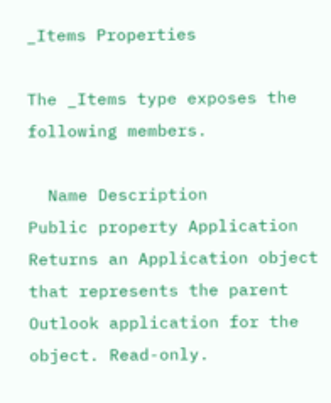_Items Properties

The _Items type exposes the following members.

  Name Description
Public property Application Returns an Application object that represents the parent Outlook application for the object. Read-only.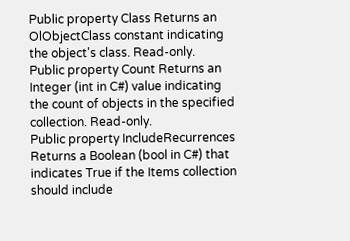Public property Class Returns an OlObjectClass constant indicating the object's class. Read-only.
Public property Count Returns an Integer (int in C#) value indicating the count of objects in the specified collection. Read-only.
Public property IncludeRecurrences Returns a Boolean (bool in C#) that indicates True if the Items collection should include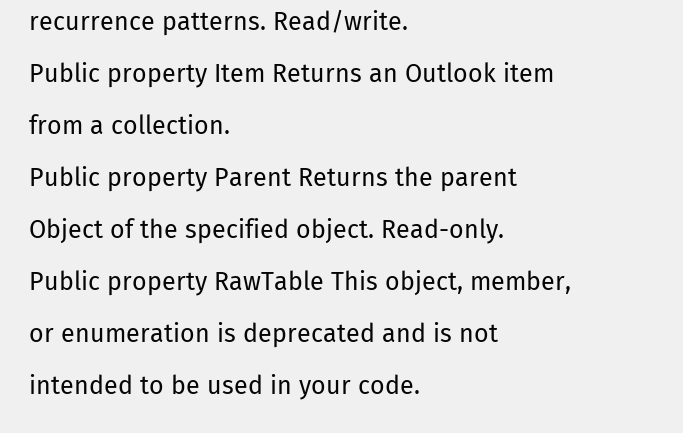recurrence patterns. Read/write.
Public property Item Returns an Outlook item from a collection.
Public property Parent Returns the parent Object of the specified object. Read-only.
Public property RawTable This object, member, or enumeration is deprecated and is not intended to be used in your code.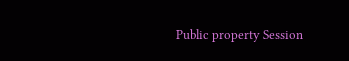Public property Session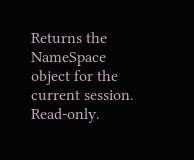Returns the NameSpace object for the current session. Read-only.